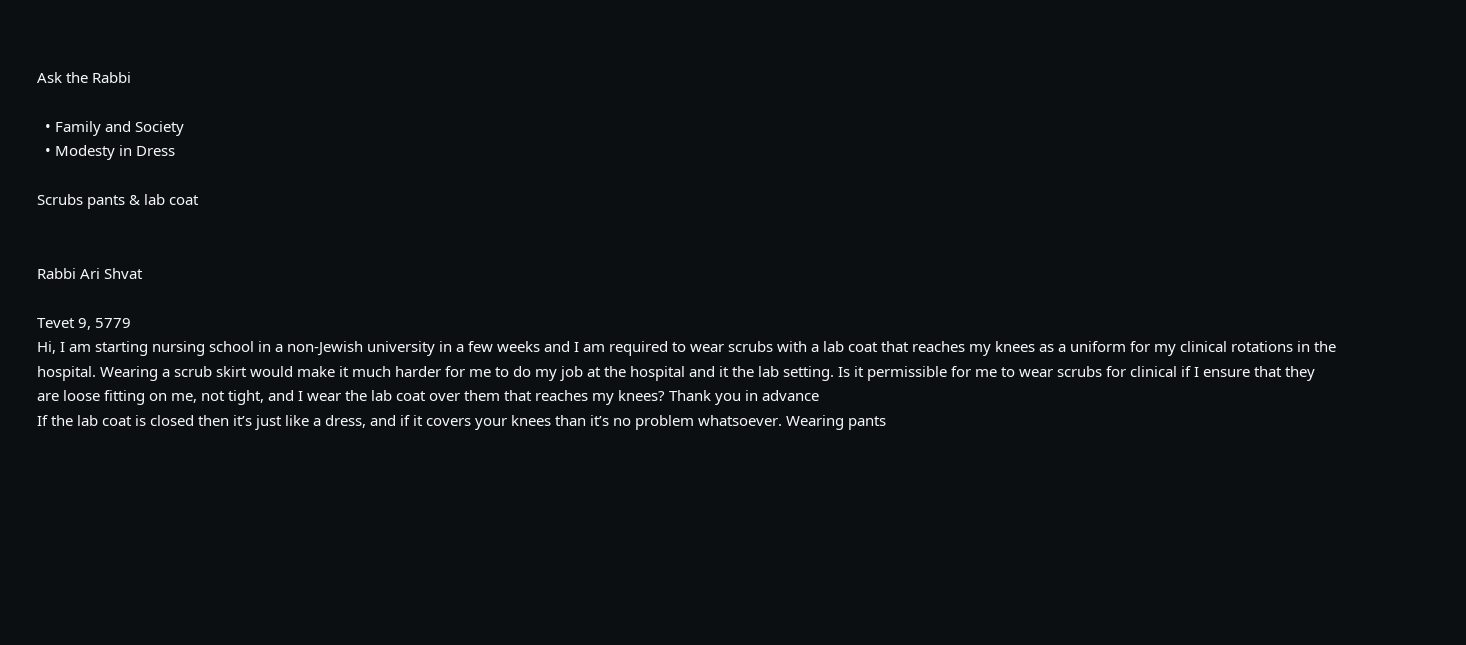Ask the Rabbi

  • Family and Society
  • Modesty in Dress

Scrubs pants & lab coat


Rabbi Ari Shvat

Tevet 9, 5779
Hi, I am starting nursing school in a non-Jewish university in a few weeks and I am required to wear scrubs with a lab coat that reaches my knees as a uniform for my clinical rotations in the hospital. Wearing a scrub skirt would make it much harder for me to do my job at the hospital and it the lab setting. Is it permissible for me to wear scrubs for clinical if I ensure that they are loose fitting on me, not tight, and I wear the lab coat over them that reaches my knees? Thank you in advance
If the lab coat is closed then it’s just like a dress, and if it covers your knees than it’s no problem whatsoever. Wearing pants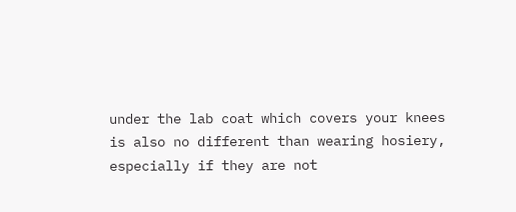under the lab coat which covers your knees is also no different than wearing hosiery, especially if they are not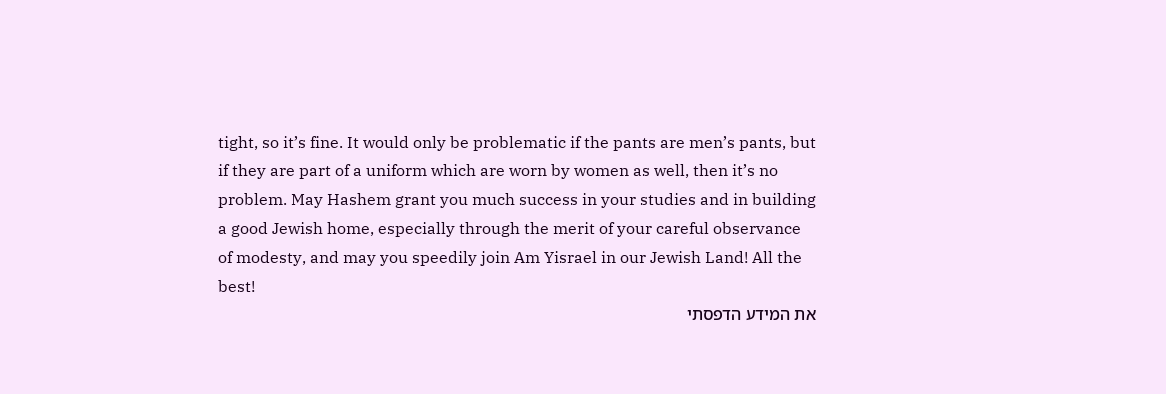tight, so it’s fine. It would only be problematic if the pants are men’s pants, but if they are part of a uniform which are worn by women as well, then it’s no problem. May Hashem grant you much success in your studies and in building a good Jewish home, especially through the merit of your careful observance of modesty, and may you speedily join Am Yisrael in our Jewish Land! All the best!
את המידע הדפסתי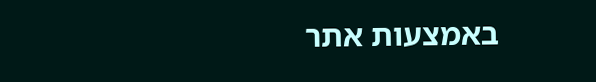באמצעות אתר